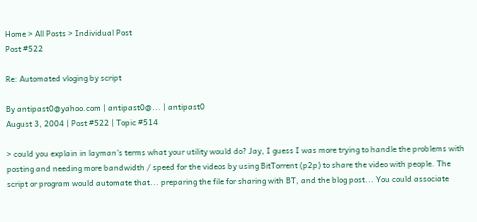Home > All Posts > Individual Post
Post #522

Re: Automated vloging by script

By antipast0@yahoo.com | antipast0@... | antipast0
August 3, 2004 | Post #522 | Topic #514

> could you explain in layman's terms what your utility would do? Jay, I guess I was more trying to handle the problems with posting and needing more bandwidth / speed for the videos by using BitTorrent (p2p) to share the video with people. The script or program would automate that... preparing the file for sharing with BT, and the blog post... You could associate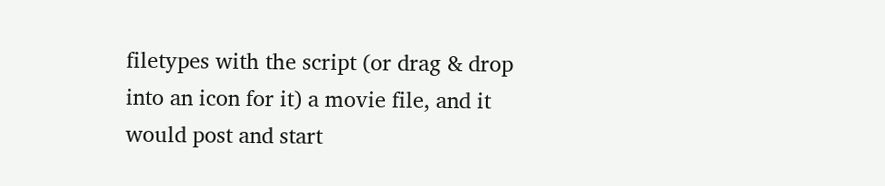filetypes with the script (or drag & drop into an icon for it) a movie file, and it would post and start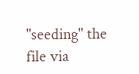"seeding" the file via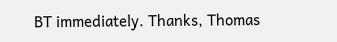BT immediately. Thanks, Thomas